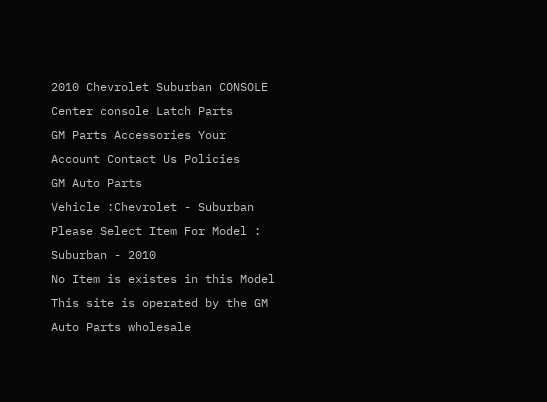2010 Chevrolet Suburban CONSOLE Center console Latch Parts
GM Parts Accessories Your Account Contact Us Policies
GM Auto Parts
Vehicle :Chevrolet - Suburban
Please Select Item For Model : Suburban - 2010
No Item is existes in this Model
This site is operated by the GM Auto Parts wholesale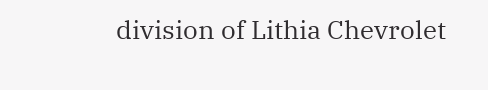division of Lithia Chevrolet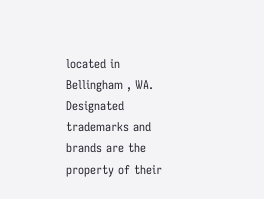located in Bellingham , WA.
Designated trademarks and brands are the property of their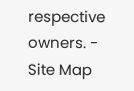respective owners. - Site Map